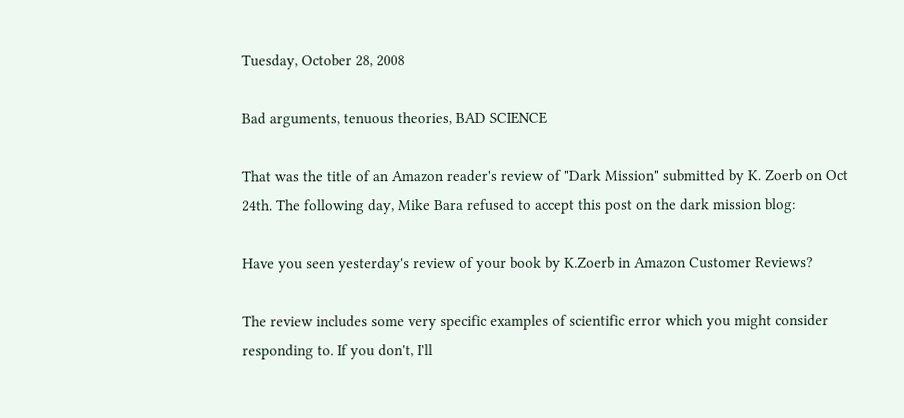Tuesday, October 28, 2008

Bad arguments, tenuous theories, BAD SCIENCE

That was the title of an Amazon reader's review of "Dark Mission" submitted by K. Zoerb on Oct 24th. The following day, Mike Bara refused to accept this post on the dark mission blog:

Have you seen yesterday's review of your book by K.Zoerb in Amazon Customer Reviews?

The review includes some very specific examples of scientific error which you might consider responding to. If you don't, I'll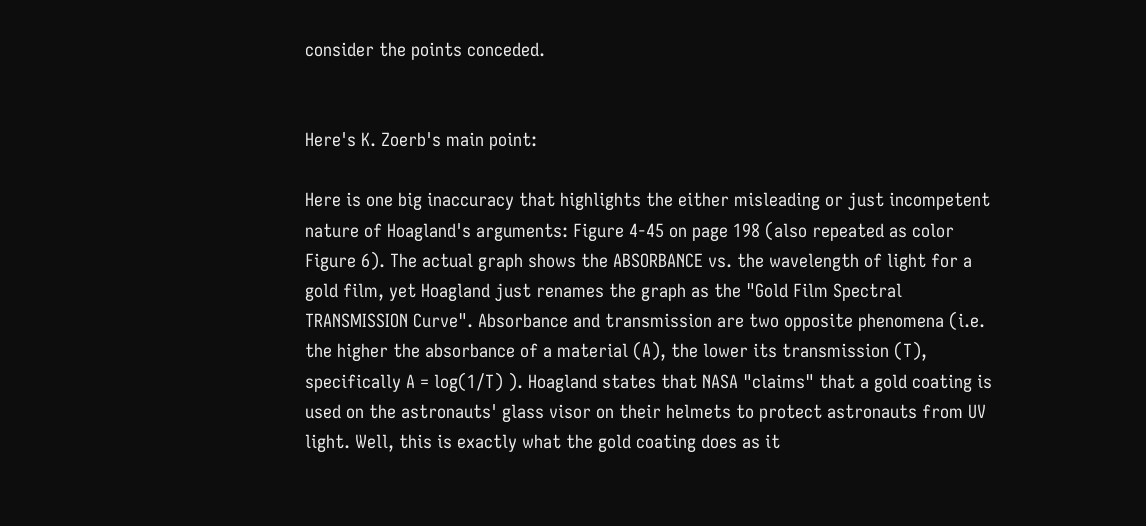consider the points conceded.


Here's K. Zoerb's main point:

Here is one big inaccuracy that highlights the either misleading or just incompetent nature of Hoagland's arguments: Figure 4-45 on page 198 (also repeated as color Figure 6). The actual graph shows the ABSORBANCE vs. the wavelength of light for a gold film, yet Hoagland just renames the graph as the "Gold Film Spectral TRANSMISSION Curve". Absorbance and transmission are two opposite phenomena (i.e. the higher the absorbance of a material (A), the lower its transmission (T), specifically A = log(1/T) ). Hoagland states that NASA "claims" that a gold coating is used on the astronauts' glass visor on their helmets to protect astronauts from UV light. Well, this is exactly what the gold coating does as it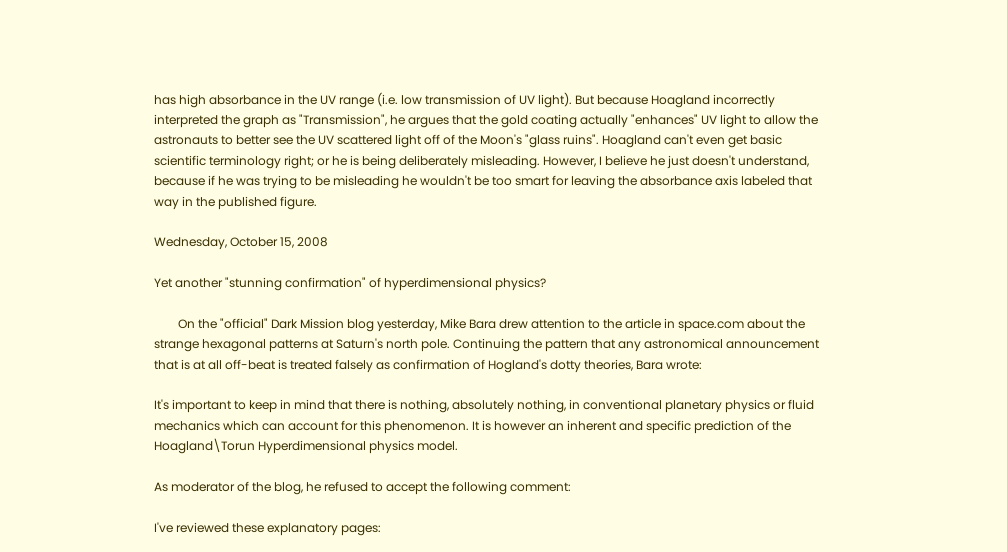has high absorbance in the UV range (i.e. low transmission of UV light). But because Hoagland incorrectly interpreted the graph as "Transmission", he argues that the gold coating actually "enhances" UV light to allow the astronauts to better see the UV scattered light off of the Moon's "glass ruins". Hoagland can't even get basic scientific terminology right; or he is being deliberately misleading. However, I believe he just doesn't understand, because if he was trying to be misleading he wouldn't be too smart for leaving the absorbance axis labeled that way in the published figure.

Wednesday, October 15, 2008

Yet another "stunning confirmation" of hyperdimensional physics?

        On the "official" Dark Mission blog yesterday, Mike Bara drew attention to the article in space.com about the strange hexagonal patterns at Saturn's north pole. Continuing the pattern that any astronomical announcement that is at all off-beat is treated falsely as confirmation of Hogland's dotty theories, Bara wrote:

It's important to keep in mind that there is nothing, absolutely nothing, in conventional planetary physics or fluid mechanics which can account for this phenomenon. It is however an inherent and specific prediction of the Hoagland\Torun Hyperdimensional physics model.

As moderator of the blog, he refused to accept the following comment:

I've reviewed these explanatory pages: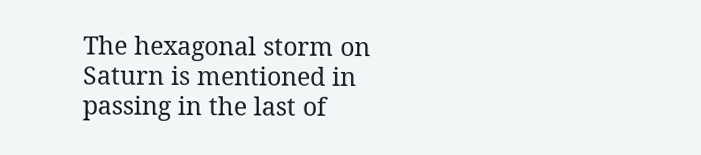The hexagonal storm on Saturn is mentioned in passing in the last of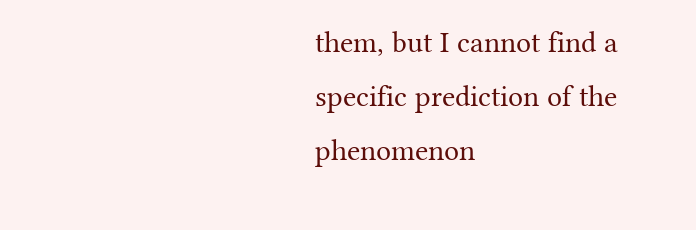them, but I cannot find a specific prediction of the phenomenon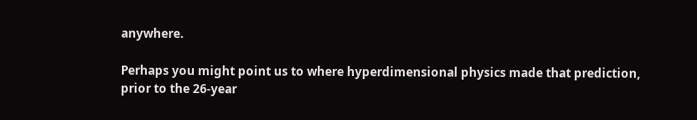anywhere.

Perhaps you might point us to where hyperdimensional physics made that prediction, prior to the 26-year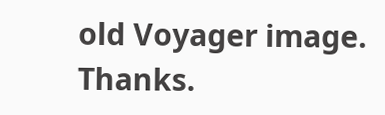old Voyager image. Thanks.